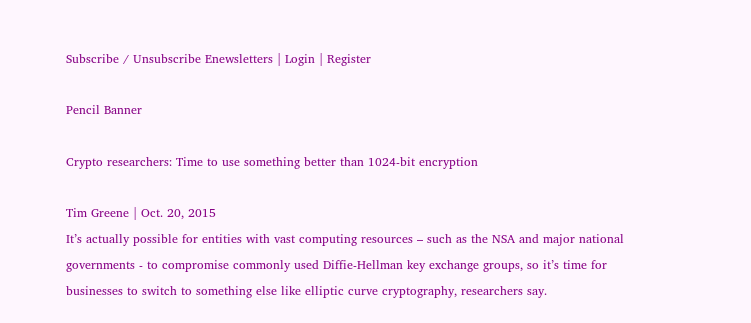Subscribe / Unsubscribe Enewsletters | Login | Register

Pencil Banner

Crypto researchers: Time to use something better than 1024-bit encryption

Tim Greene | Oct. 20, 2015
It’s actually possible for entities with vast computing resources – such as the NSA and major national governments - to compromise commonly used Diffie-Hellman key exchange groups, so it’s time for businesses to switch to something else like elliptic curve cryptography, researchers say.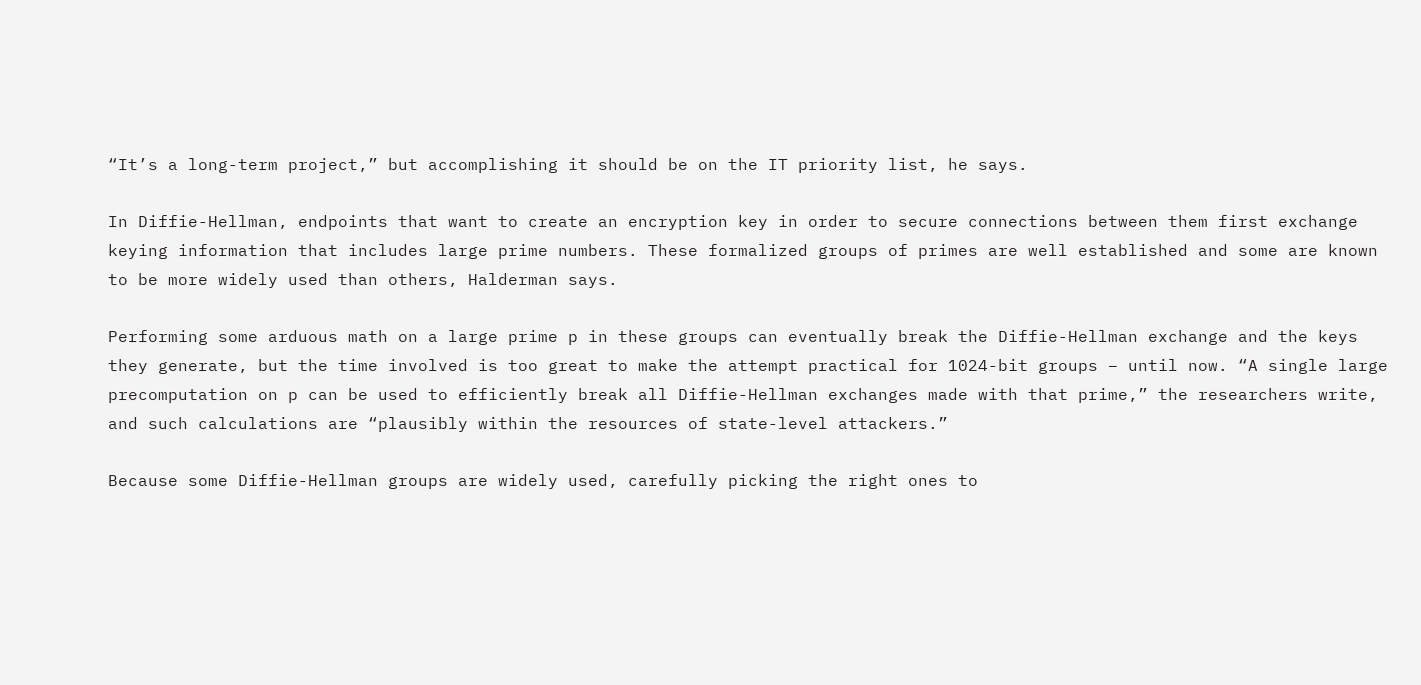“It’s a long-term project,” but accomplishing it should be on the IT priority list, he says.

In Diffie-Hellman, endpoints that want to create an encryption key in order to secure connections between them first exchange keying information that includes large prime numbers. These formalized groups of primes are well established and some are known to be more widely used than others, Halderman says.

Performing some arduous math on a large prime p in these groups can eventually break the Diffie-Hellman exchange and the keys they generate, but the time involved is too great to make the attempt practical for 1024-bit groups – until now. “A single large precomputation on p can be used to efficiently break all Diffie-Hellman exchanges made with that prime,” the researchers write, and such calculations are “plausibly within the resources of state-level attackers.”

Because some Diffie-Hellman groups are widely used, carefully picking the right ones to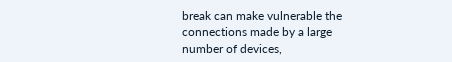break can make vulnerable the connections made by a large number of devices,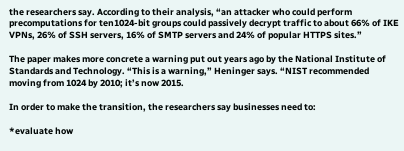the researchers say. According to their analysis, “an attacker who could perform precomputations for ten1024-bit groups could passively decrypt traffic to about 66% of IKE VPNs, 26% of SSH servers, 16% of SMTP servers and 24% of popular HTTPS sites.”

The paper makes more concrete a warning put out years ago by the National Institute of Standards and Technology. “This is a warning,” Heninger says. “NIST recommended moving from 1024 by 2010; it’s now 2015.

In order to make the transition, the researchers say businesses need to:

*evaluate how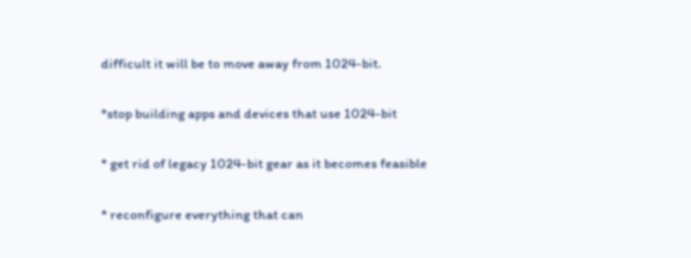difficult it will be to move away from 1024-bit.

*stop building apps and devices that use 1024-bit

* get rid of legacy 1024-bit gear as it becomes feasible

* reconfigure everything that can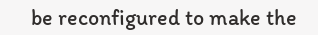be reconfigured to make the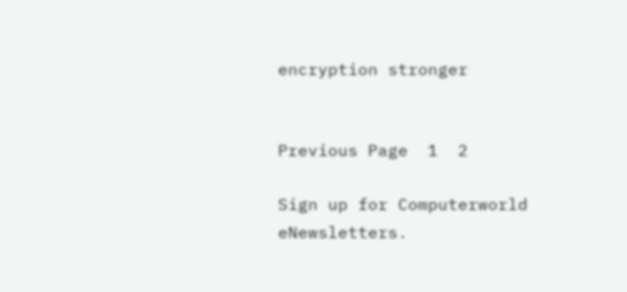encryption stronger


Previous Page  1  2

Sign up for Computerworld eNewsletters.